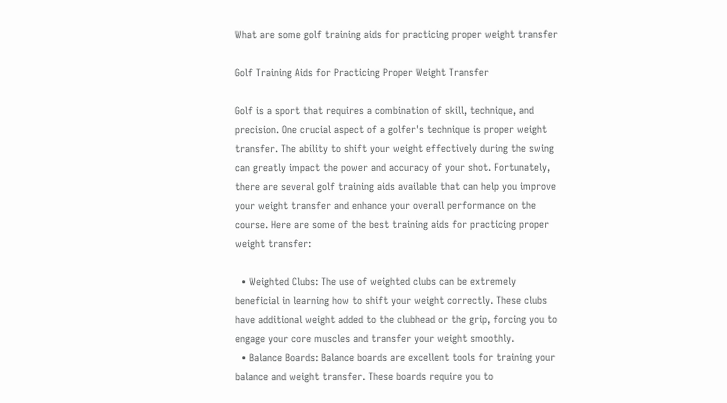What are some golf training aids for practicing proper weight transfer

Golf Training Aids for Practicing Proper Weight Transfer

Golf is a sport that requires a combination of skill, technique, and precision. One crucial aspect of a golfer's technique is proper weight transfer. The ability to shift your weight effectively during the swing can greatly impact the power and accuracy of your shot. Fortunately, there are several golf training aids available that can help you improve your weight transfer and enhance your overall performance on the course. Here are some of the best training aids for practicing proper weight transfer:

  • Weighted Clubs: The use of weighted clubs can be extremely beneficial in learning how to shift your weight correctly. These clubs have additional weight added to the clubhead or the grip, forcing you to engage your core muscles and transfer your weight smoothly.
  • Balance Boards: Balance boards are excellent tools for training your balance and weight transfer. These boards require you to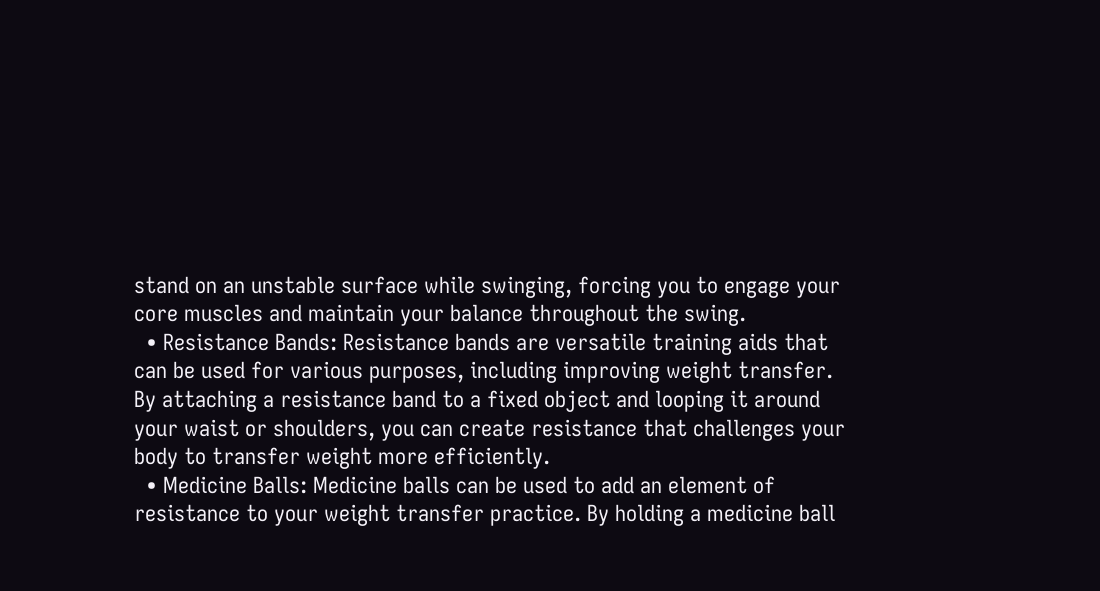stand on an unstable surface while swinging, forcing you to engage your core muscles and maintain your balance throughout the swing.
  • Resistance Bands: Resistance bands are versatile training aids that can be used for various purposes, including improving weight transfer. By attaching a resistance band to a fixed object and looping it around your waist or shoulders, you can create resistance that challenges your body to transfer weight more efficiently.
  • Medicine Balls: Medicine balls can be used to add an element of resistance to your weight transfer practice. By holding a medicine ball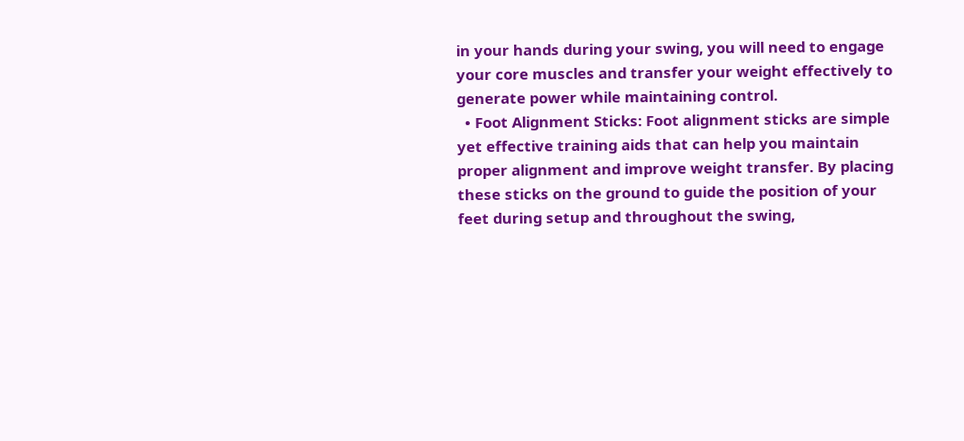in your hands during your swing, you will need to engage your core muscles and transfer your weight effectively to generate power while maintaining control.
  • Foot Alignment Sticks: Foot alignment sticks are simple yet effective training aids that can help you maintain proper alignment and improve weight transfer. By placing these sticks on the ground to guide the position of your feet during setup and throughout the swing,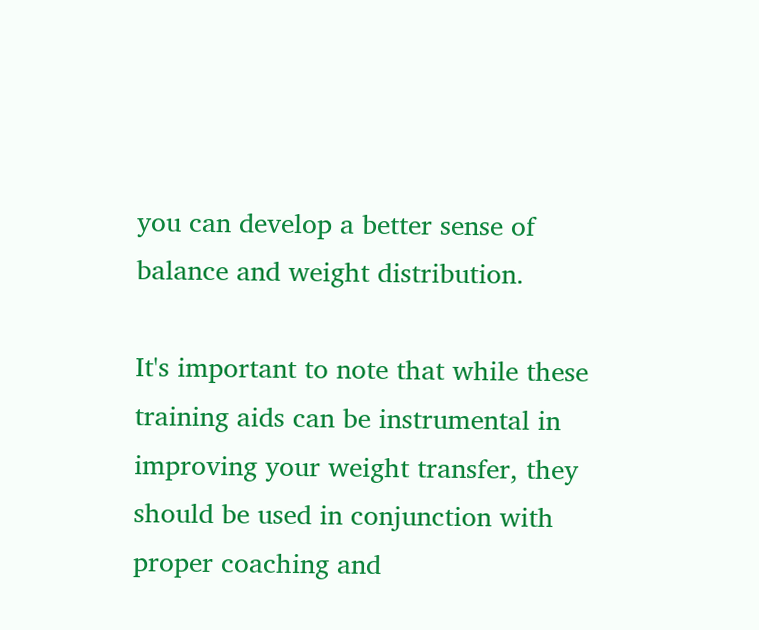you can develop a better sense of balance and weight distribution.

It's important to note that while these training aids can be instrumental in improving your weight transfer, they should be used in conjunction with proper coaching and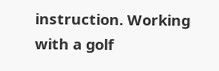instruction. Working with a golf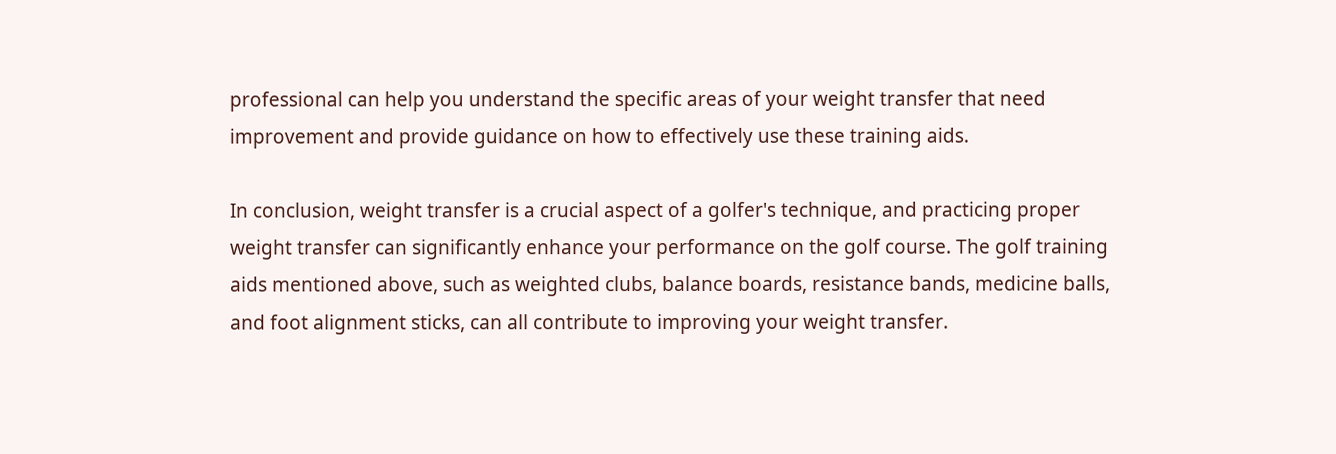professional can help you understand the specific areas of your weight transfer that need improvement and provide guidance on how to effectively use these training aids.

In conclusion, weight transfer is a crucial aspect of a golfer's technique, and practicing proper weight transfer can significantly enhance your performance on the golf course. The golf training aids mentioned above, such as weighted clubs, balance boards, resistance bands, medicine balls, and foot alignment sticks, can all contribute to improving your weight transfer.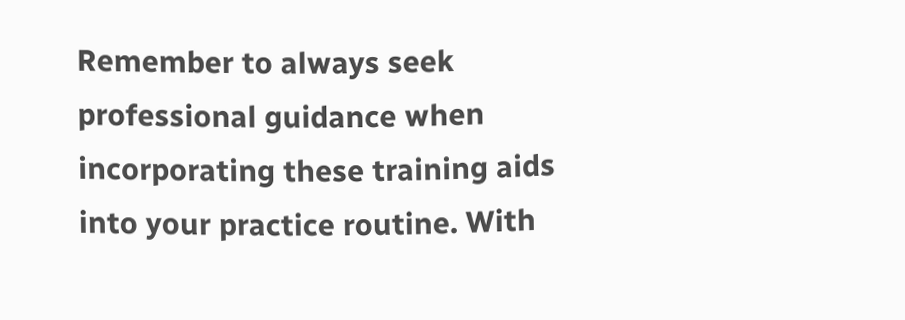Remember to always seek professional guidance when incorporating these training aids into your practice routine. With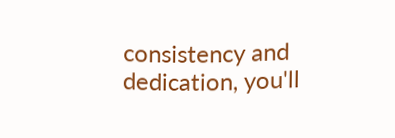consistency and dedication, you'll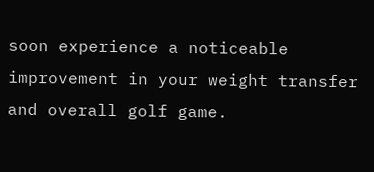soon experience a noticeable improvement in your weight transfer and overall golf game.